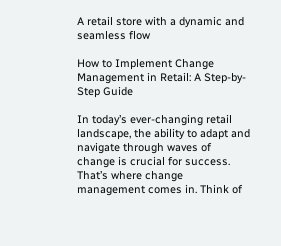A retail store with a dynamic and seamless flow

How to Implement Change Management in Retail: A Step-by-Step Guide

In today’s ever-changing retail landscape, the ability to adapt and navigate through waves of change is crucial for success. That’s where change management comes in. Think of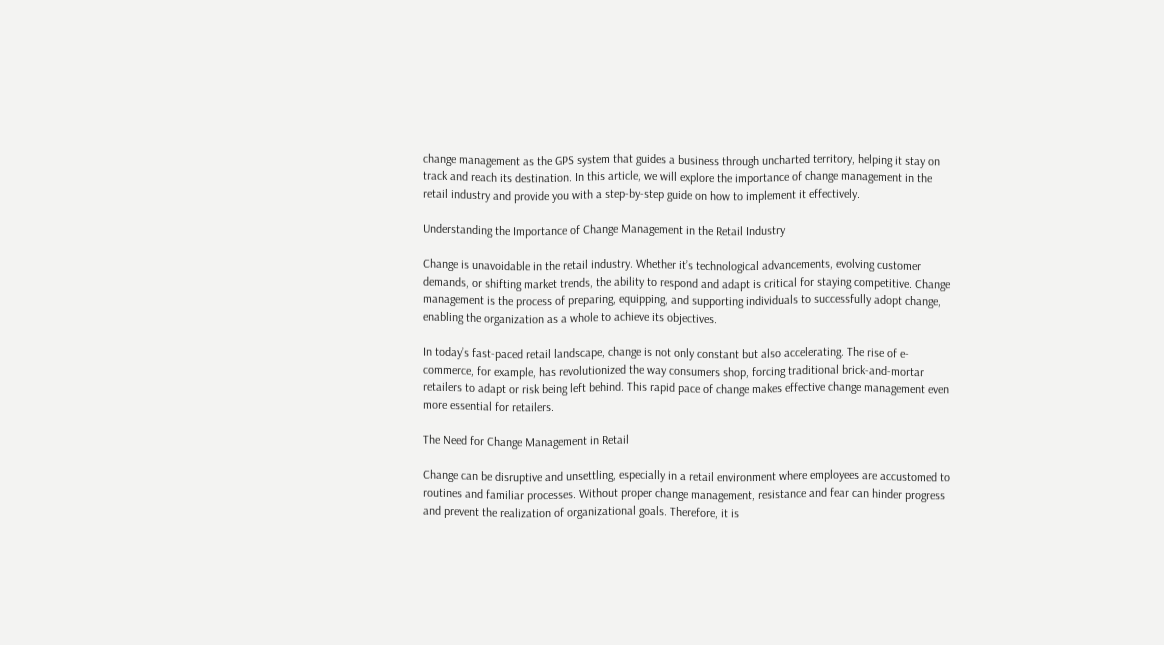change management as the GPS system that guides a business through uncharted territory, helping it stay on track and reach its destination. In this article, we will explore the importance of change management in the retail industry and provide you with a step-by-step guide on how to implement it effectively.

Understanding the Importance of Change Management in the Retail Industry

Change is unavoidable in the retail industry. Whether it’s technological advancements, evolving customer demands, or shifting market trends, the ability to respond and adapt is critical for staying competitive. Change management is the process of preparing, equipping, and supporting individuals to successfully adopt change, enabling the organization as a whole to achieve its objectives.

In today’s fast-paced retail landscape, change is not only constant but also accelerating. The rise of e-commerce, for example, has revolutionized the way consumers shop, forcing traditional brick-and-mortar retailers to adapt or risk being left behind. This rapid pace of change makes effective change management even more essential for retailers.

The Need for Change Management in Retail

Change can be disruptive and unsettling, especially in a retail environment where employees are accustomed to routines and familiar processes. Without proper change management, resistance and fear can hinder progress and prevent the realization of organizational goals. Therefore, it is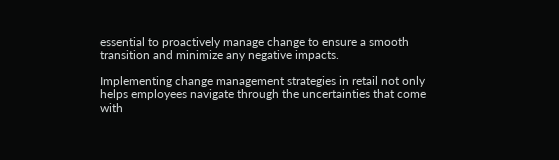essential to proactively manage change to ensure a smooth transition and minimize any negative impacts.

Implementing change management strategies in retail not only helps employees navigate through the uncertainties that come with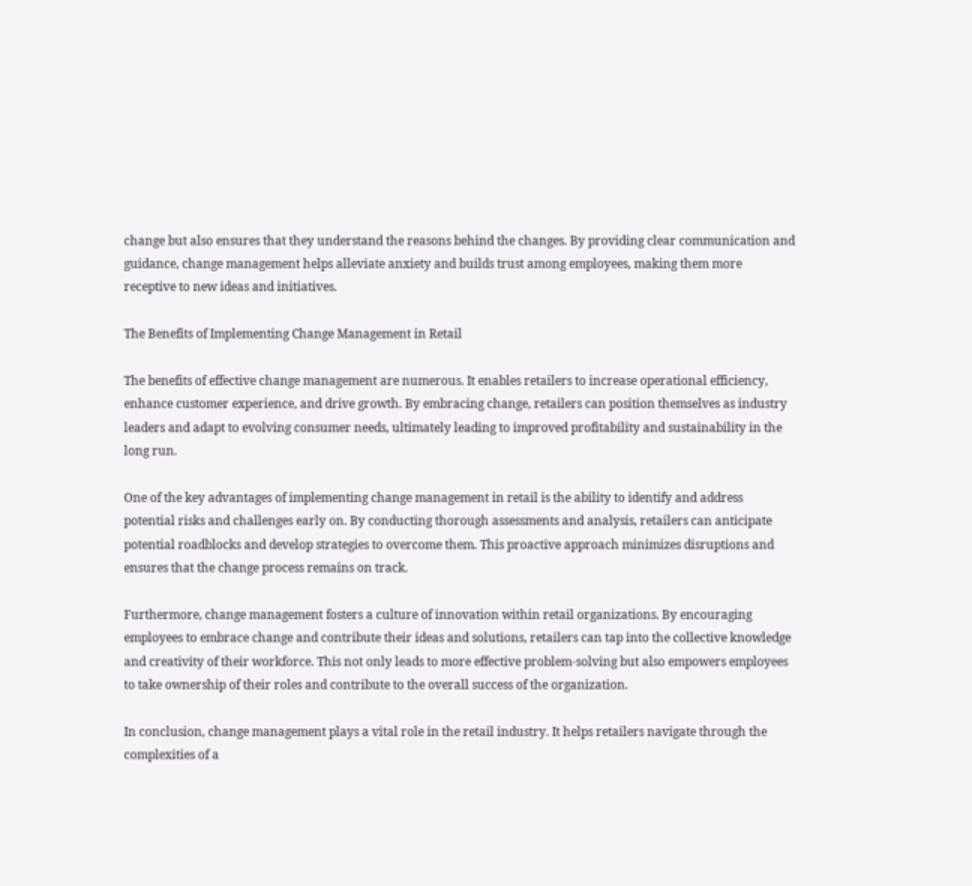change but also ensures that they understand the reasons behind the changes. By providing clear communication and guidance, change management helps alleviate anxiety and builds trust among employees, making them more receptive to new ideas and initiatives.

The Benefits of Implementing Change Management in Retail

The benefits of effective change management are numerous. It enables retailers to increase operational efficiency, enhance customer experience, and drive growth. By embracing change, retailers can position themselves as industry leaders and adapt to evolving consumer needs, ultimately leading to improved profitability and sustainability in the long run.

One of the key advantages of implementing change management in retail is the ability to identify and address potential risks and challenges early on. By conducting thorough assessments and analysis, retailers can anticipate potential roadblocks and develop strategies to overcome them. This proactive approach minimizes disruptions and ensures that the change process remains on track.

Furthermore, change management fosters a culture of innovation within retail organizations. By encouraging employees to embrace change and contribute their ideas and solutions, retailers can tap into the collective knowledge and creativity of their workforce. This not only leads to more effective problem-solving but also empowers employees to take ownership of their roles and contribute to the overall success of the organization.

In conclusion, change management plays a vital role in the retail industry. It helps retailers navigate through the complexities of a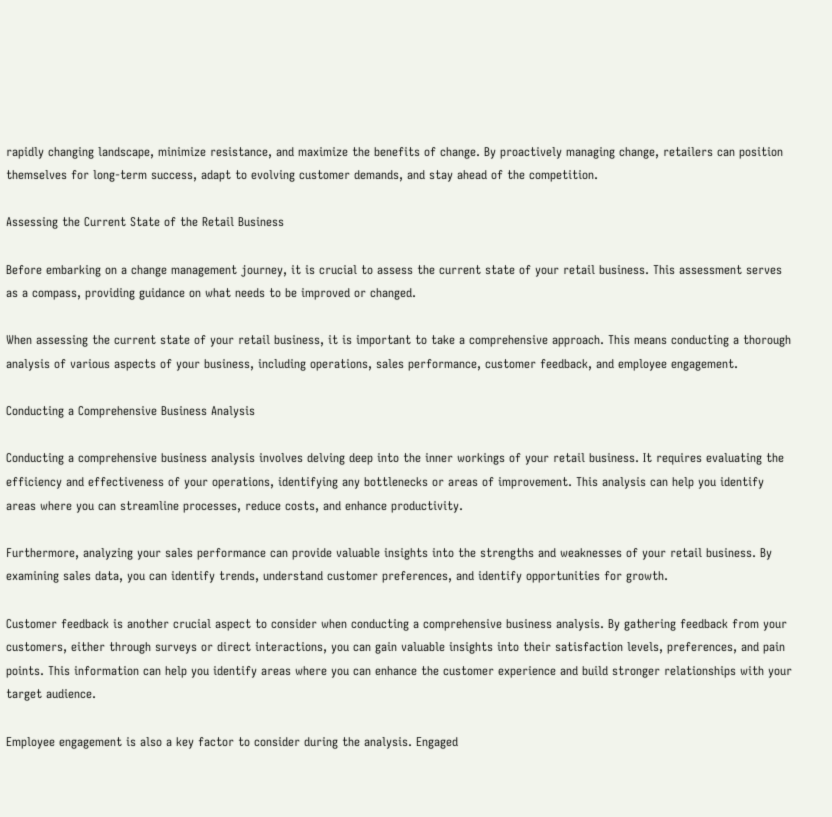rapidly changing landscape, minimize resistance, and maximize the benefits of change. By proactively managing change, retailers can position themselves for long-term success, adapt to evolving customer demands, and stay ahead of the competition.

Assessing the Current State of the Retail Business

Before embarking on a change management journey, it is crucial to assess the current state of your retail business. This assessment serves as a compass, providing guidance on what needs to be improved or changed.

When assessing the current state of your retail business, it is important to take a comprehensive approach. This means conducting a thorough analysis of various aspects of your business, including operations, sales performance, customer feedback, and employee engagement.

Conducting a Comprehensive Business Analysis

Conducting a comprehensive business analysis involves delving deep into the inner workings of your retail business. It requires evaluating the efficiency and effectiveness of your operations, identifying any bottlenecks or areas of improvement. This analysis can help you identify areas where you can streamline processes, reduce costs, and enhance productivity.

Furthermore, analyzing your sales performance can provide valuable insights into the strengths and weaknesses of your retail business. By examining sales data, you can identify trends, understand customer preferences, and identify opportunities for growth.

Customer feedback is another crucial aspect to consider when conducting a comprehensive business analysis. By gathering feedback from your customers, either through surveys or direct interactions, you can gain valuable insights into their satisfaction levels, preferences, and pain points. This information can help you identify areas where you can enhance the customer experience and build stronger relationships with your target audience.

Employee engagement is also a key factor to consider during the analysis. Engaged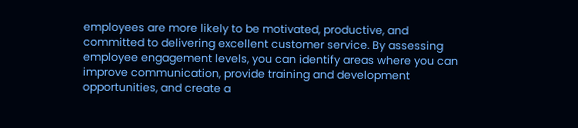employees are more likely to be motivated, productive, and committed to delivering excellent customer service. By assessing employee engagement levels, you can identify areas where you can improve communication, provide training and development opportunities, and create a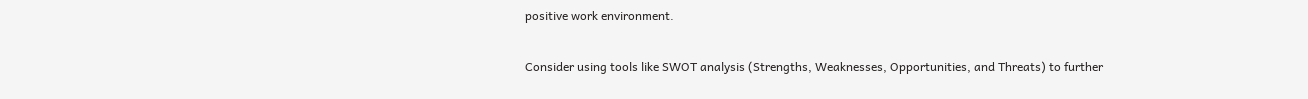positive work environment.

Consider using tools like SWOT analysis (Strengths, Weaknesses, Opportunities, and Threats) to further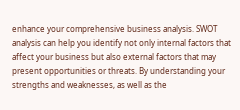enhance your comprehensive business analysis. SWOT analysis can help you identify not only internal factors that affect your business but also external factors that may present opportunities or threats. By understanding your strengths and weaknesses, as well as the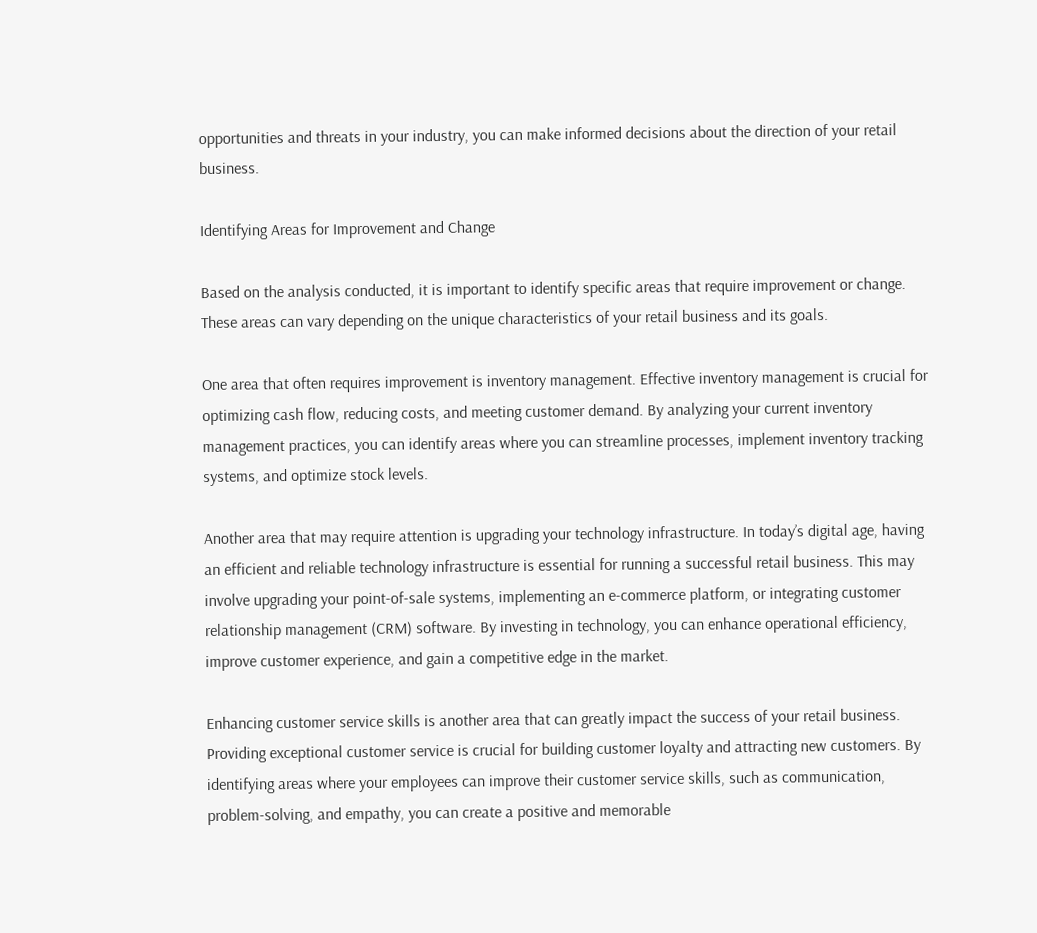opportunities and threats in your industry, you can make informed decisions about the direction of your retail business.

Identifying Areas for Improvement and Change

Based on the analysis conducted, it is important to identify specific areas that require improvement or change. These areas can vary depending on the unique characteristics of your retail business and its goals.

One area that often requires improvement is inventory management. Effective inventory management is crucial for optimizing cash flow, reducing costs, and meeting customer demand. By analyzing your current inventory management practices, you can identify areas where you can streamline processes, implement inventory tracking systems, and optimize stock levels.

Another area that may require attention is upgrading your technology infrastructure. In today’s digital age, having an efficient and reliable technology infrastructure is essential for running a successful retail business. This may involve upgrading your point-of-sale systems, implementing an e-commerce platform, or integrating customer relationship management (CRM) software. By investing in technology, you can enhance operational efficiency, improve customer experience, and gain a competitive edge in the market.

Enhancing customer service skills is another area that can greatly impact the success of your retail business. Providing exceptional customer service is crucial for building customer loyalty and attracting new customers. By identifying areas where your employees can improve their customer service skills, such as communication, problem-solving, and empathy, you can create a positive and memorable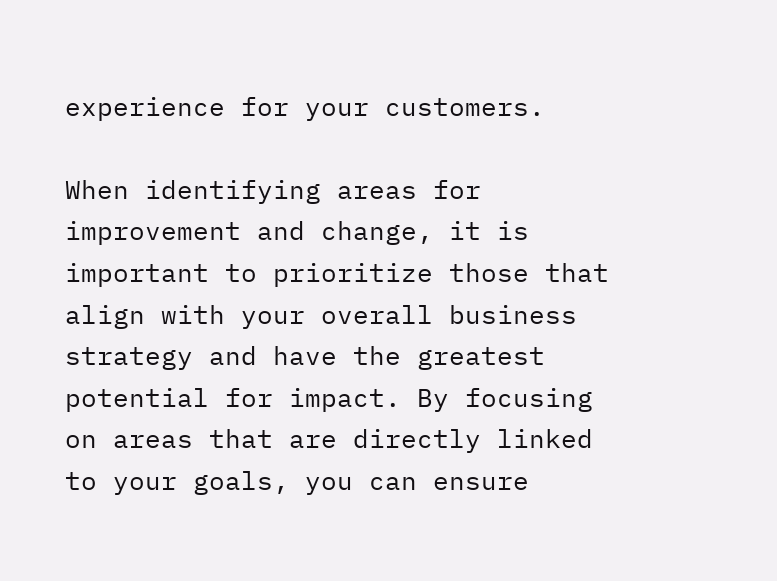experience for your customers.

When identifying areas for improvement and change, it is important to prioritize those that align with your overall business strategy and have the greatest potential for impact. By focusing on areas that are directly linked to your goals, you can ensure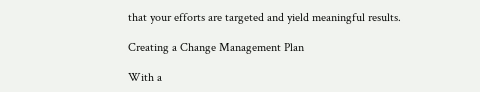that your efforts are targeted and yield meaningful results.

Creating a Change Management Plan

With a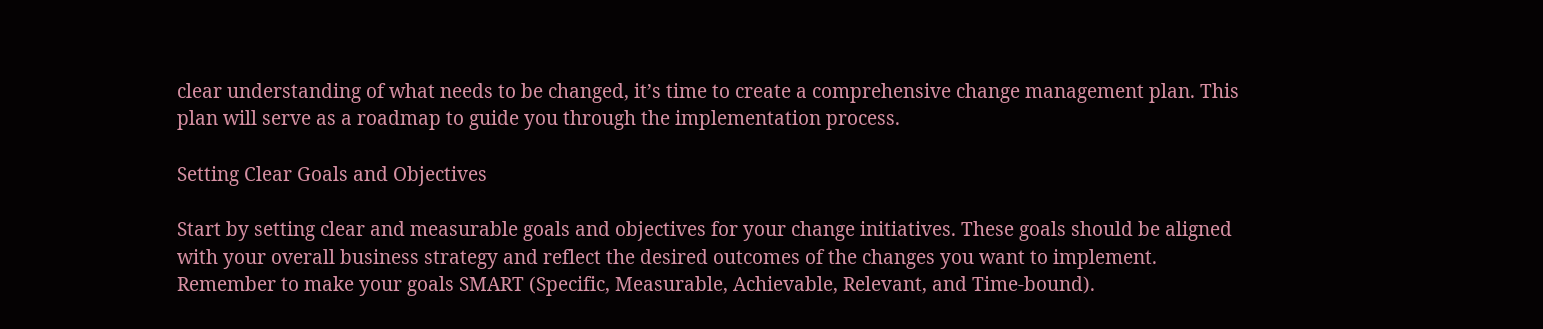clear understanding of what needs to be changed, it’s time to create a comprehensive change management plan. This plan will serve as a roadmap to guide you through the implementation process.

Setting Clear Goals and Objectives

Start by setting clear and measurable goals and objectives for your change initiatives. These goals should be aligned with your overall business strategy and reflect the desired outcomes of the changes you want to implement. Remember to make your goals SMART (Specific, Measurable, Achievable, Relevant, and Time-bound).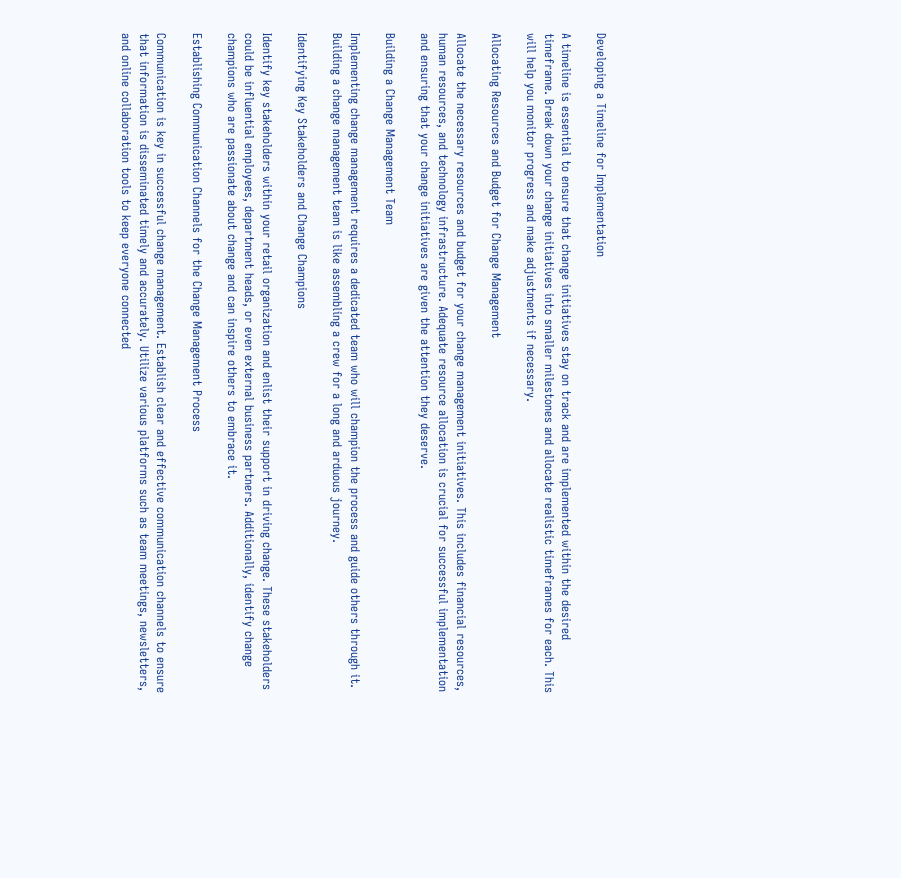Developing a Timeline for Implementation

A timeline is essential to ensure that change initiatives stay on track and are implemented within the desired timeframe. Break down your change initiatives into smaller milestones and allocate realistic timeframes for each. This will help you monitor progress and make adjustments if necessary.

Allocating Resources and Budget for Change Management

Allocate the necessary resources and budget for your change management initiatives. This includes financial resources, human resources, and technology infrastructure. Adequate resource allocation is crucial for successful implementation and ensuring that your change initiatives are given the attention they deserve.

Building a Change Management Team

Implementing change management requires a dedicated team who will champion the process and guide others through it. Building a change management team is like assembling a crew for a long and arduous journey.

Identifying Key Stakeholders and Change Champions

Identify key stakeholders within your retail organization and enlist their support in driving change. These stakeholders could be influential employees, department heads, or even external business partners. Additionally, identify change champions who are passionate about change and can inspire others to embrace it.

Establishing Communication Channels for the Change Management Process

Communication is key in successful change management. Establish clear and effective communication channels to ensure that information is disseminated timely and accurately. Utilize various platforms such as team meetings, newsletters, and online collaboration tools to keep everyone connected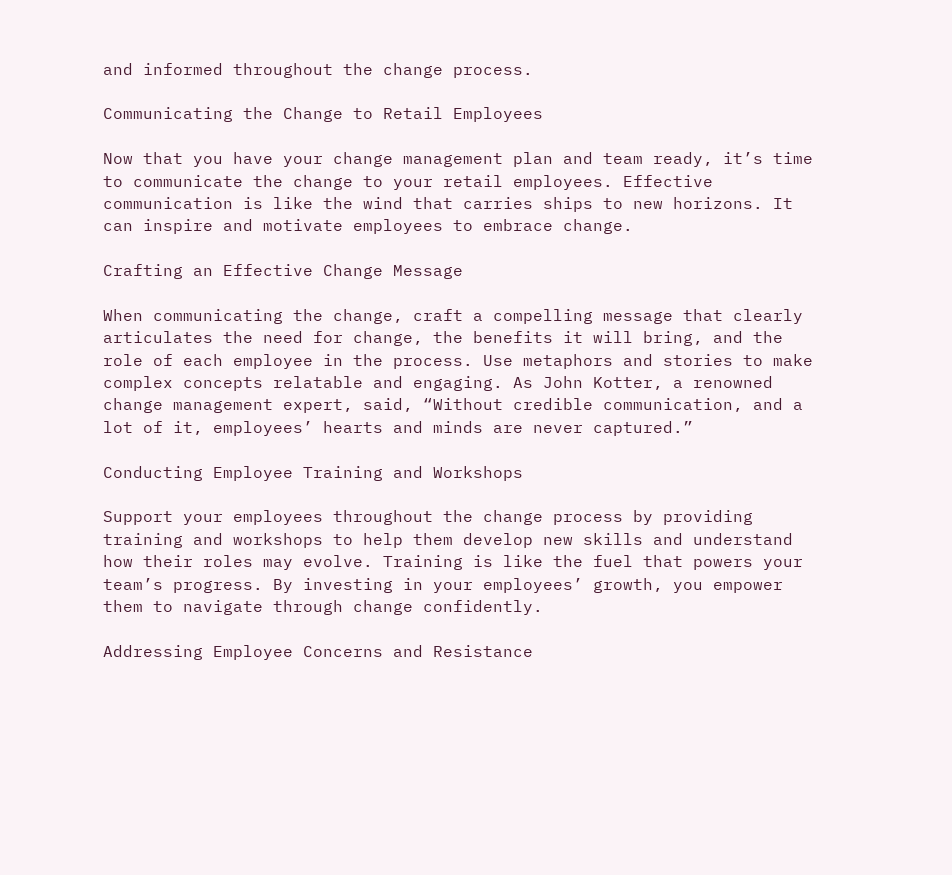and informed throughout the change process.

Communicating the Change to Retail Employees

Now that you have your change management plan and team ready, it’s time to communicate the change to your retail employees. Effective communication is like the wind that carries ships to new horizons. It can inspire and motivate employees to embrace change.

Crafting an Effective Change Message

When communicating the change, craft a compelling message that clearly articulates the need for change, the benefits it will bring, and the role of each employee in the process. Use metaphors and stories to make complex concepts relatable and engaging. As John Kotter, a renowned change management expert, said, “Without credible communication, and a lot of it, employees’ hearts and minds are never captured.”

Conducting Employee Training and Workshops

Support your employees throughout the change process by providing training and workshops to help them develop new skills and understand how their roles may evolve. Training is like the fuel that powers your team’s progress. By investing in your employees’ growth, you empower them to navigate through change confidently.

Addressing Employee Concerns and Resistance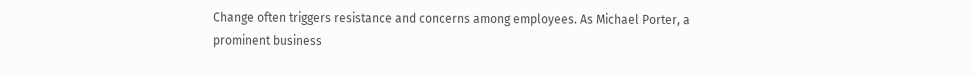Change often triggers resistance and concerns among employees. As Michael Porter, a prominent business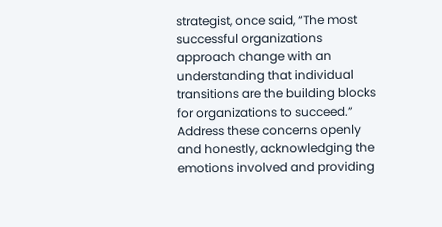strategist, once said, “The most successful organizations approach change with an understanding that individual transitions are the building blocks for organizations to succeed.” Address these concerns openly and honestly, acknowledging the emotions involved and providing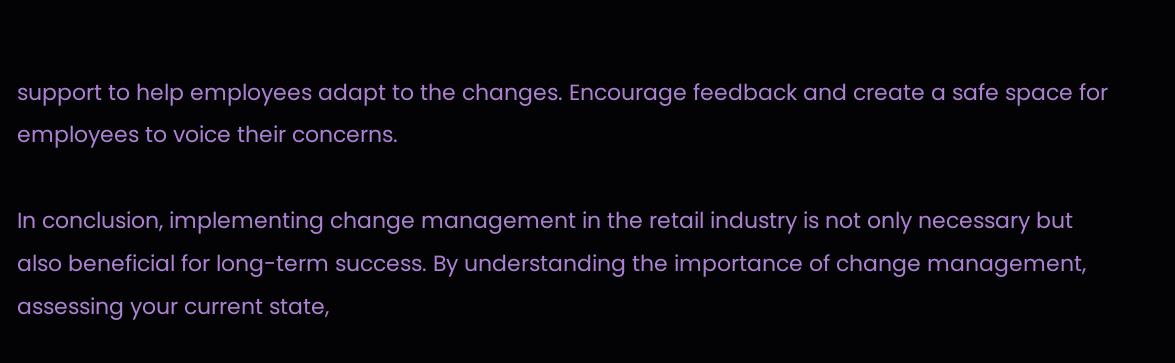support to help employees adapt to the changes. Encourage feedback and create a safe space for employees to voice their concerns.

In conclusion, implementing change management in the retail industry is not only necessary but also beneficial for long-term success. By understanding the importance of change management, assessing your current state,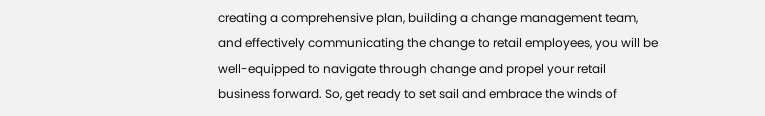creating a comprehensive plan, building a change management team, and effectively communicating the change to retail employees, you will be well-equipped to navigate through change and propel your retail business forward. So, get ready to set sail and embrace the winds of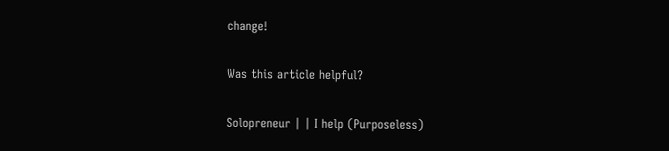change!

Was this article helpful?

Solopreneur | | I help (Purposeless)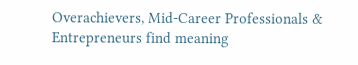Overachievers, Mid-Career Professionals & Entrepreneurs find meaning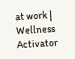at work | Wellness Activator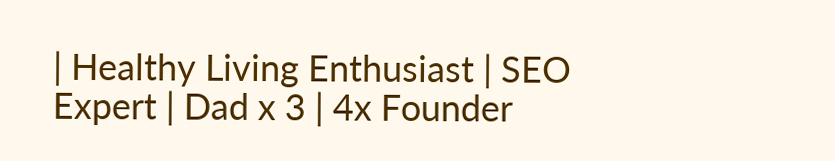| Healthy Living Enthusiast | SEO Expert | Dad x 3 | 4x Founder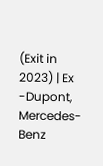(Exit in 2023) | Ex -Dupont, Mercedes-Benz